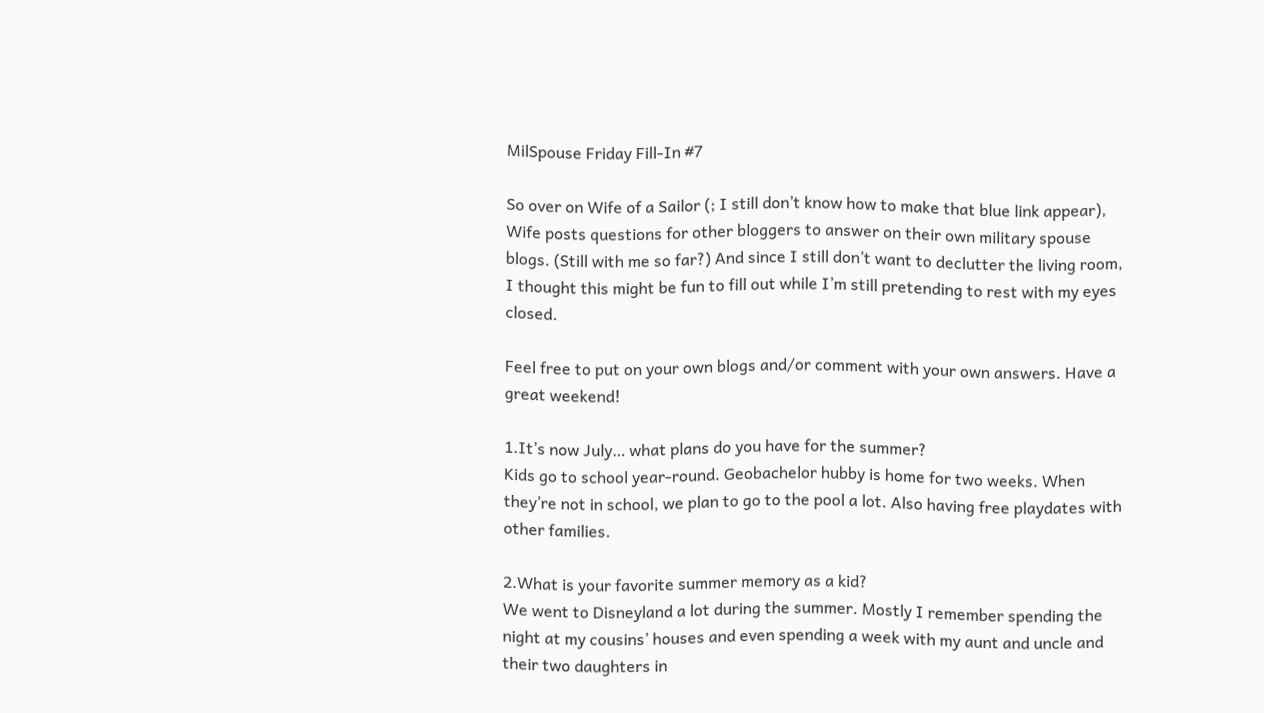MilSpouse Friday Fill-In #7

So over on Wife of a Sailor (; I still don’t know how to make that blue link appear), Wife posts questions for other bloggers to answer on their own military spouse blogs. (Still with me so far?) And since I still don’t want to declutter the living room, I thought this might be fun to fill out while I’m still pretending to rest with my eyes closed.

Feel free to put on your own blogs and/or comment with your own answers. Have a great weekend!

1.It’s now July… what plans do you have for the summer?
Kids go to school year-round. Geobachelor hubby is home for two weeks. When they’re not in school, we plan to go to the pool a lot. Also having free playdates with other families.

2.What is your favorite summer memory as a kid?
We went to Disneyland a lot during the summer. Mostly I remember spending the night at my cousins’ houses and even spending a week with my aunt and uncle and their two daughters in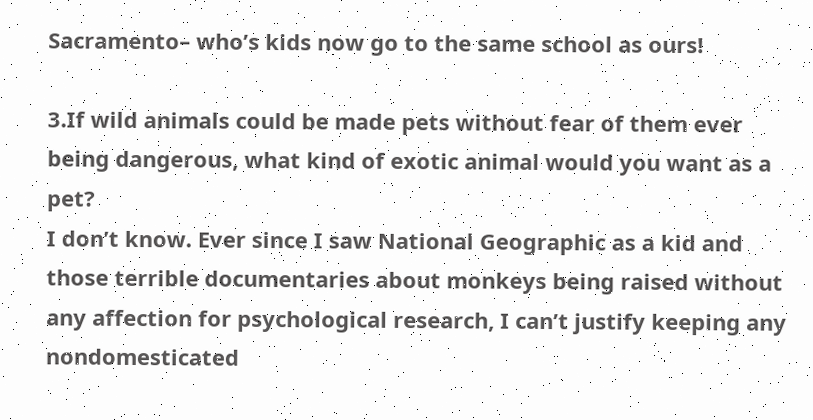Sacramento– who’s kids now go to the same school as ours!

3.If wild animals could be made pets without fear of them ever being dangerous, what kind of exotic animal would you want as a pet?
I don’t know. Ever since I saw National Geographic as a kid and those terrible documentaries about monkeys being raised without any affection for psychological research, I can’t justify keeping any nondomesticated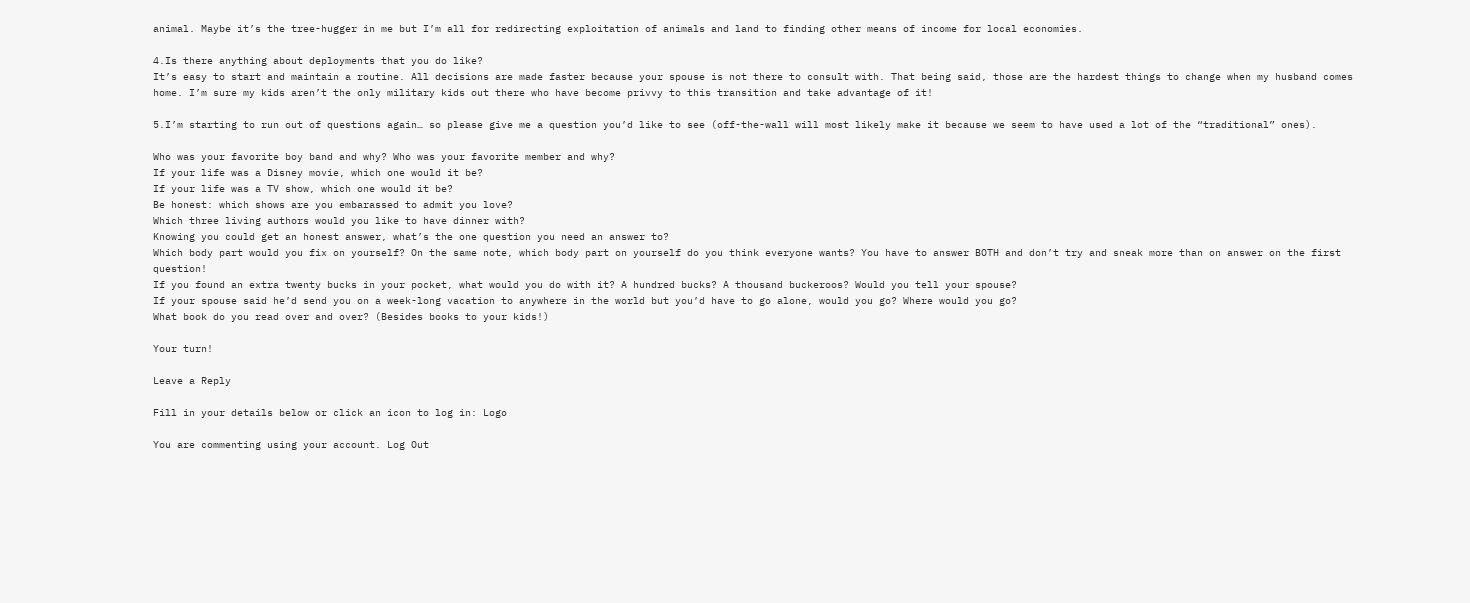animal. Maybe it’s the tree-hugger in me but I’m all for redirecting exploitation of animals and land to finding other means of income for local economies.

4.Is there anything about deployments that you do like?
It’s easy to start and maintain a routine. All decisions are made faster because your spouse is not there to consult with. That being said, those are the hardest things to change when my husband comes home. I’m sure my kids aren’t the only military kids out there who have become privvy to this transition and take advantage of it!

5.I’m starting to run out of questions again… so please give me a question you’d like to see (off-the-wall will most likely make it because we seem to have used a lot of the “traditional” ones).

Who was your favorite boy band and why? Who was your favorite member and why?
If your life was a Disney movie, which one would it be?
If your life was a TV show, which one would it be?
Be honest: which shows are you embarassed to admit you love?
Which three living authors would you like to have dinner with?
Knowing you could get an honest answer, what’s the one question you need an answer to?
Which body part would you fix on yourself? On the same note, which body part on yourself do you think everyone wants? You have to answer BOTH and don’t try and sneak more than on answer on the first question!
If you found an extra twenty bucks in your pocket, what would you do with it? A hundred bucks? A thousand buckeroos? Would you tell your spouse?
If your spouse said he’d send you on a week-long vacation to anywhere in the world but you’d have to go alone, would you go? Where would you go?
What book do you read over and over? (Besides books to your kids!)

Your turn!

Leave a Reply

Fill in your details below or click an icon to log in: Logo

You are commenting using your account. Log Out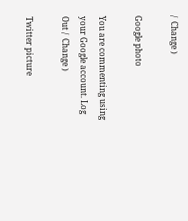/  Change )

Google photo

You are commenting using your Google account. Log Out /  Change )

Twitter picture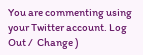You are commenting using your Twitter account. Log Out /  Change )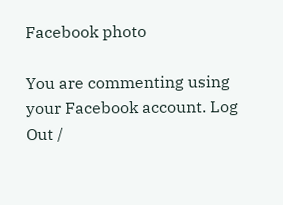Facebook photo

You are commenting using your Facebook account. Log Out /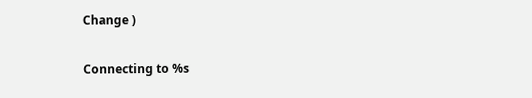Change )

Connecting to %s